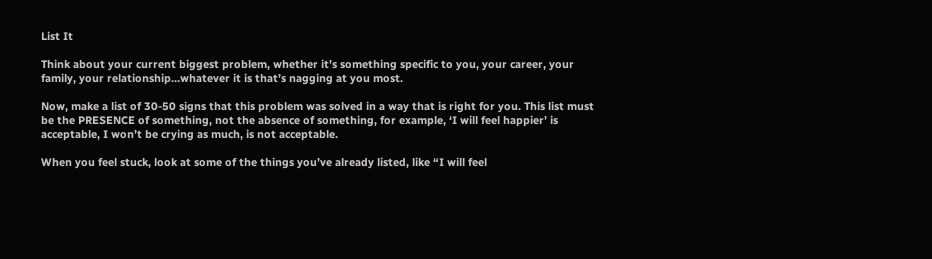List It

Think about your current biggest problem, whether it’s something specific to you, your career, your family, your relationship…whatever it is that’s nagging at you most.

Now, make a list of 30-50 signs that this problem was solved in a way that is right for you. This list must be the PRESENCE of something, not the absence of something, for example, ‘I will feel happier’ is acceptable, I won’t be crying as much, is not acceptable.

When you feel stuck, look at some of the things you’ve already listed, like “I will feel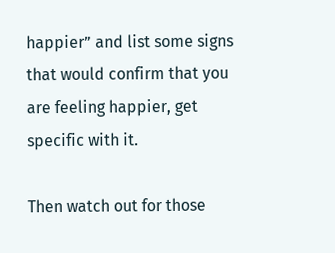happier” and list some signs that would confirm that you are feeling happier, get specific with it.

Then watch out for those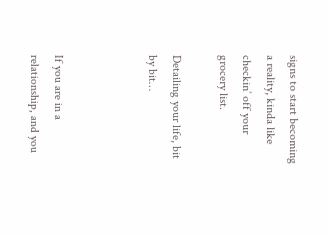signs to start becoming a reality, kinda like checkin’ off your grocery list.

Detailing your life, bit by bit…



If you are in a relationship, and you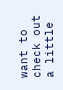want to check out a little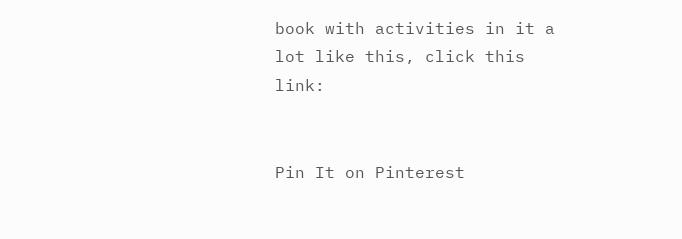book with activities in it a lot like this, click this link:


Pin It on Pinterest